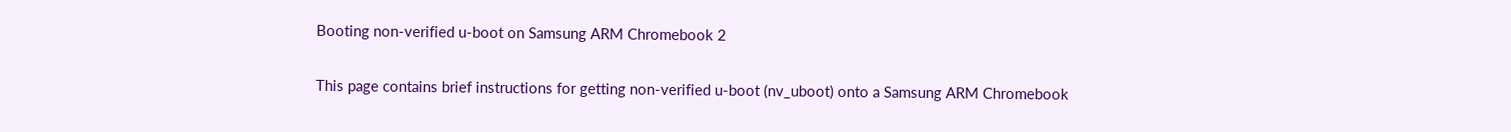Booting non-verified u-boot on Samsung ARM Chromebook 2

This page contains brief instructions for getting non-verified u-boot (nv_uboot) onto a Samsung ARM Chromebook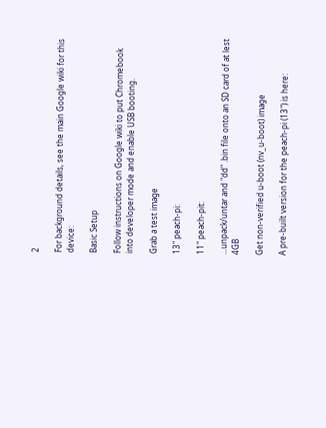2

For background details, see the main Google wiki for this device:

Basic Setup

Follow instructions on Google wiki to put Chromebook into developer mode and enable USB booting.

Grab a test image

13" peach-pi:

11" peach-pit:

...unpack/untar and "dd" .bin file onto an SD card of at lest 4GB

Get non-verified u-boot (nv_u-boot) image

A pre-built version for the peach-pi (13") is here: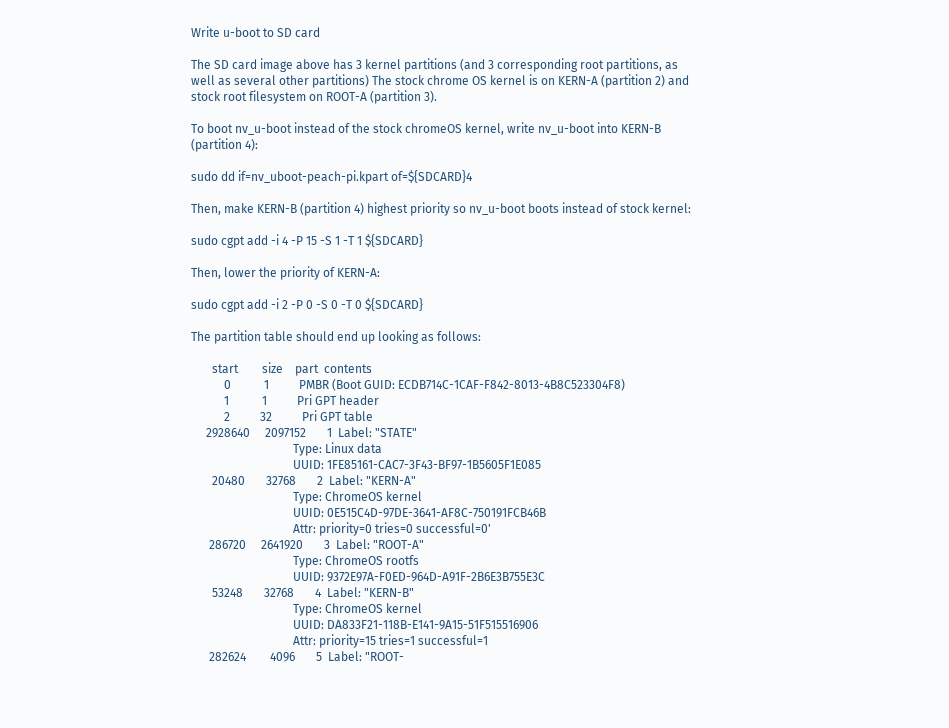Write u-boot to SD card

The SD card image above has 3 kernel partitions (and 3 corresponding root partitions, as well as several other partitions) The stock chrome OS kernel is on KERN-A (partition 2) and stock root filesystem on ROOT-A (partition 3).

To boot nv_u-boot instead of the stock chromeOS kernel, write nv_u-boot into KERN-B (partition 4):

sudo dd if=nv_uboot-peach-pi.kpart of=${SDCARD}4

Then, make KERN-B (partition 4) highest priority so nv_u-boot boots instead of stock kernel:

sudo cgpt add -i 4 -P 15 -S 1 -T 1 ${SDCARD}

Then, lower the priority of KERN-A:

sudo cgpt add -i 2 -P 0 -S 0 -T 0 ${SDCARD}

The partition table should end up looking as follows:

       start        size    part  contents
           0           1          PMBR (Boot GUID: ECDB714C-1CAF-F842-8013-4B8C523304F8)
           1           1          Pri GPT header
           2          32          Pri GPT table
     2928640     2097152       1  Label: "STATE"
                                  Type: Linux data
                                  UUID: 1FE85161-CAC7-3F43-BF97-1B5605F1E085
       20480       32768       2  Label: "KERN-A"
                                  Type: ChromeOS kernel
                                  UUID: 0E515C4D-97DE-3641-AF8C-750191FCB46B
                                  Attr: priority=0 tries=0 successful=0'
      286720     2641920       3  Label: "ROOT-A"
                                  Type: ChromeOS rootfs
                                  UUID: 9372E97A-F0ED-964D-A91F-2B6E3B755E3C
       53248       32768       4  Label: "KERN-B"
                                  Type: ChromeOS kernel
                                  UUID: DA833F21-118B-E141-9A15-51F515516906
                                  Attr: priority=15 tries=1 successful=1
      282624        4096       5  Label: "ROOT-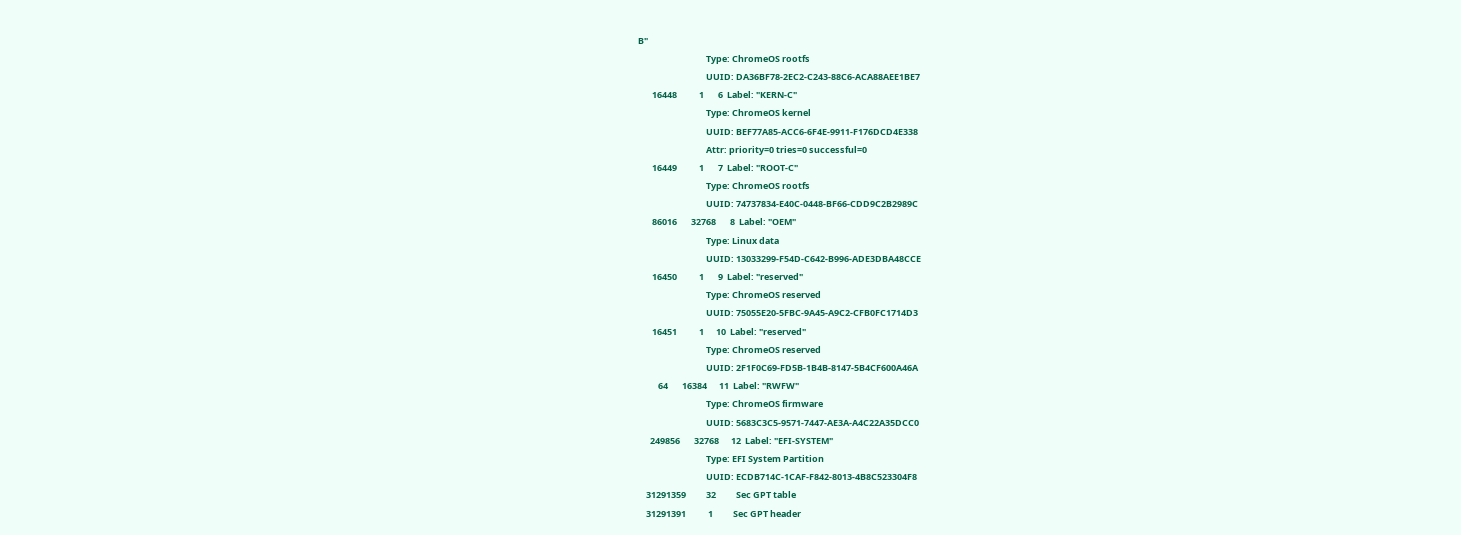B"
                                  Type: ChromeOS rootfs
                                  UUID: DA36BF78-2EC2-C243-88C6-ACA88AEE1BE7
       16448           1       6  Label: "KERN-C"
                                  Type: ChromeOS kernel
                                  UUID: BEF77A85-ACC6-6F4E-9911-F176DCD4E338
                                  Attr: priority=0 tries=0 successful=0
       16449           1       7  Label: "ROOT-C"
                                  Type: ChromeOS rootfs
                                  UUID: 74737834-E40C-0448-BF66-CDD9C2B2989C
       86016       32768       8  Label: "OEM"
                                  Type: Linux data
                                  UUID: 13033299-F54D-C642-B996-ADE3DBA48CCE
       16450           1       9  Label: "reserved"
                                  Type: ChromeOS reserved
                                  UUID: 75055E20-5FBC-9A45-A9C2-CFB0FC1714D3
       16451           1      10  Label: "reserved"
                                  Type: ChromeOS reserved
                                  UUID: 2F1F0C69-FD5B-1B4B-8147-5B4CF600A46A
          64       16384      11  Label: "RWFW"
                                  Type: ChromeOS firmware
                                  UUID: 5683C3C5-9571-7447-AE3A-A4C22A35DCC0
      249856       32768      12  Label: "EFI-SYSTEM"
                                  Type: EFI System Partition
                                  UUID: ECDB714C-1CAF-F842-8013-4B8C523304F8
    31291359          32          Sec GPT table
    31291391           1          Sec GPT header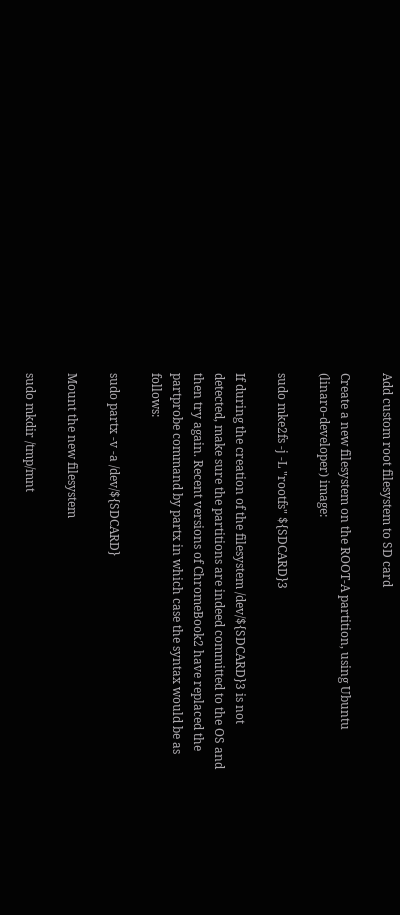Add custom root filesystem to SD card

Create a new filesystem on the ROOT-A partition, using Ubuntu (linaro-developer) image:

sudo mke2fs -j -L "rootfs" ${SDCARD}3

If during the creation of the filesystem /dev/${SDCARD}3 is not detected, make sure the partitions are indeed committed to the OS and then try again. Recent versions of ChromeBook2 have replaced the partprobe command by partx in which case the syntax would be as follows:

sudo partx -v -a /dev/${SDCARD}

Mount the new filesystem

sudo mkdir /tmp/mnt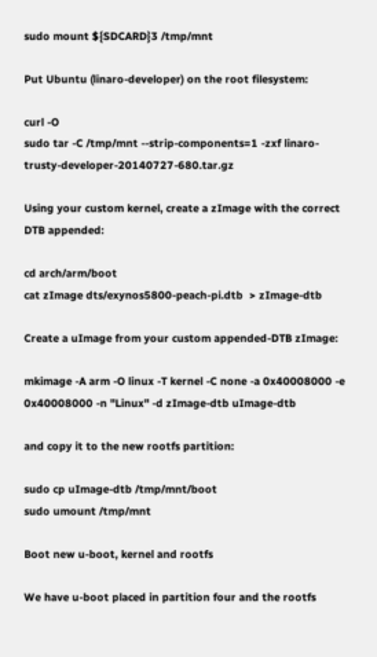sudo mount ${SDCARD}3 /tmp/mnt

Put Ubuntu (linaro-developer) on the root filesystem:

curl -O
sudo tar -C /tmp/mnt --strip-components=1 -zxf linaro-trusty-developer-20140727-680.tar.gz

Using your custom kernel, create a zImage with the correct DTB appended:

cd arch/arm/boot
cat zImage dts/exynos5800-peach-pi.dtb  > zImage-dtb

Create a uImage from your custom appended-DTB zImage:

mkimage -A arm -O linux -T kernel -C none -a 0x40008000 -e 0x40008000 -n "Linux" -d zImage-dtb uImage-dtb

and copy it to the new rootfs partition:

sudo cp uImage-dtb /tmp/mnt/boot
sudo umount /tmp/mnt

Boot new u-boot, kernel and rootfs

We have u-boot placed in partition four and the rootfs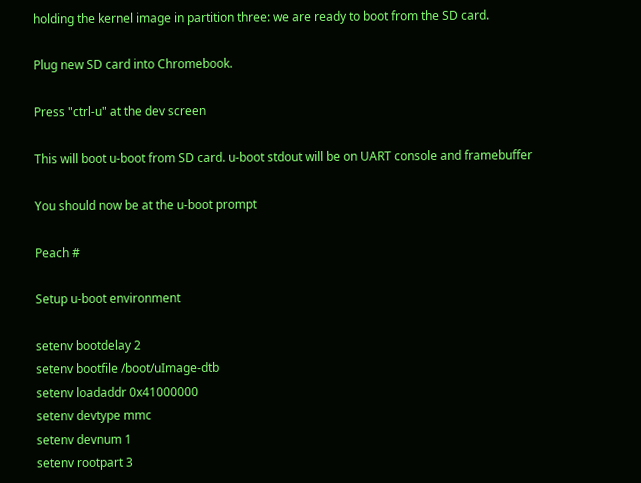holding the kernel image in partition three: we are ready to boot from the SD card.

Plug new SD card into Chromebook.

Press "ctrl-u" at the dev screen

This will boot u-boot from SD card. u-boot stdout will be on UART console and framebuffer

You should now be at the u-boot prompt

Peach #

Setup u-boot environment

setenv bootdelay 2
setenv bootfile /boot/uImage-dtb
setenv loadaddr 0x41000000
setenv devtype mmc
setenv devnum 1
setenv rootpart 3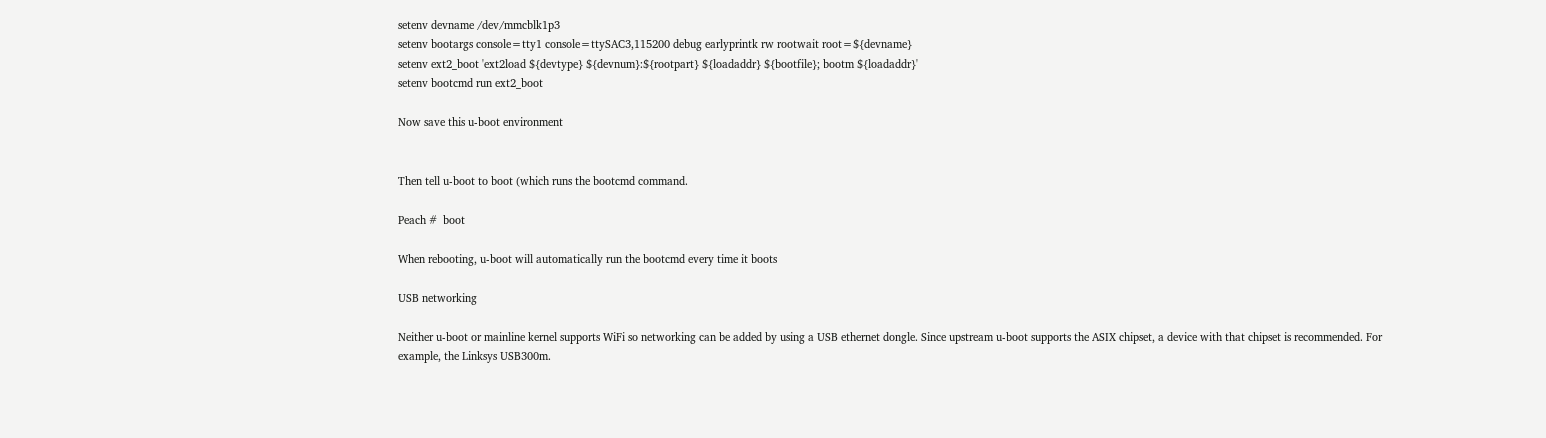setenv devname /dev/mmcblk1p3
setenv bootargs console=tty1 console=ttySAC3,115200 debug earlyprintk rw rootwait root=${devname}
setenv ext2_boot 'ext2load ${devtype} ${devnum}:${rootpart} ${loadaddr} ${bootfile}; bootm ${loadaddr}'
setenv bootcmd run ext2_boot

Now save this u-boot environment


Then tell u-boot to boot (which runs the bootcmd command.

Peach #  boot

When rebooting, u-boot will automatically run the bootcmd every time it boots

USB networking

Neither u-boot or mainline kernel supports WiFi so networking can be added by using a USB ethernet dongle. Since upstream u-boot supports the ASIX chipset, a device with that chipset is recommended. For example, the Linksys USB300m.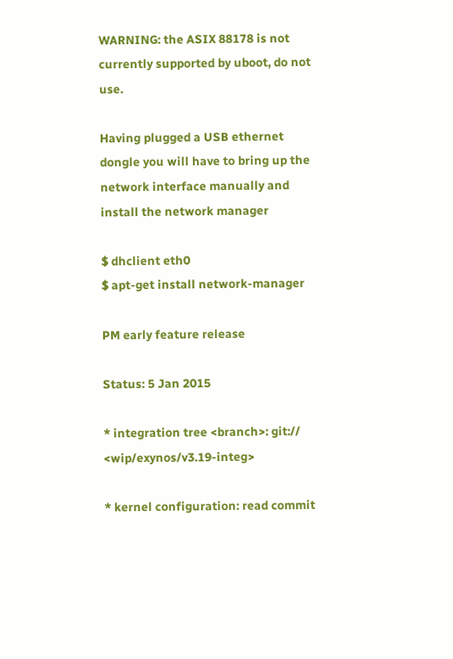WARNING: the ASIX 88178 is not currently supported by uboot, do not use.

Having plugged a USB ethernet dongle you will have to bring up the network interface manually and install the network manager

$ dhclient eth0
$ apt-get install network-manager

PM early feature release

Status: 5 Jan 2015

* integration tree <branch>: git:// <wip/exynos/v3.19-integ>

* kernel configuration: read commit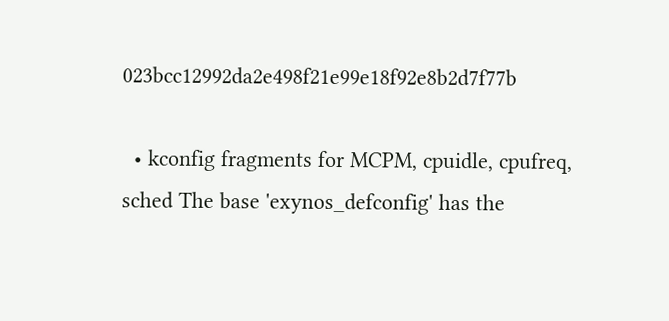023bcc12992da2e498f21e99e18f92e8b2d7f77b

  • kconfig fragments for MCPM, cpuidle, cpufreq, sched The base 'exynos_defconfig' has the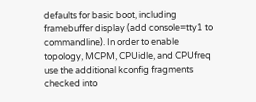defaults for basic boot, including framebuffer display (add console=tty1 to commandline). In order to enable topology, MCPM, CPUidle, and CPUfreq use the additional kconfig fragments checked into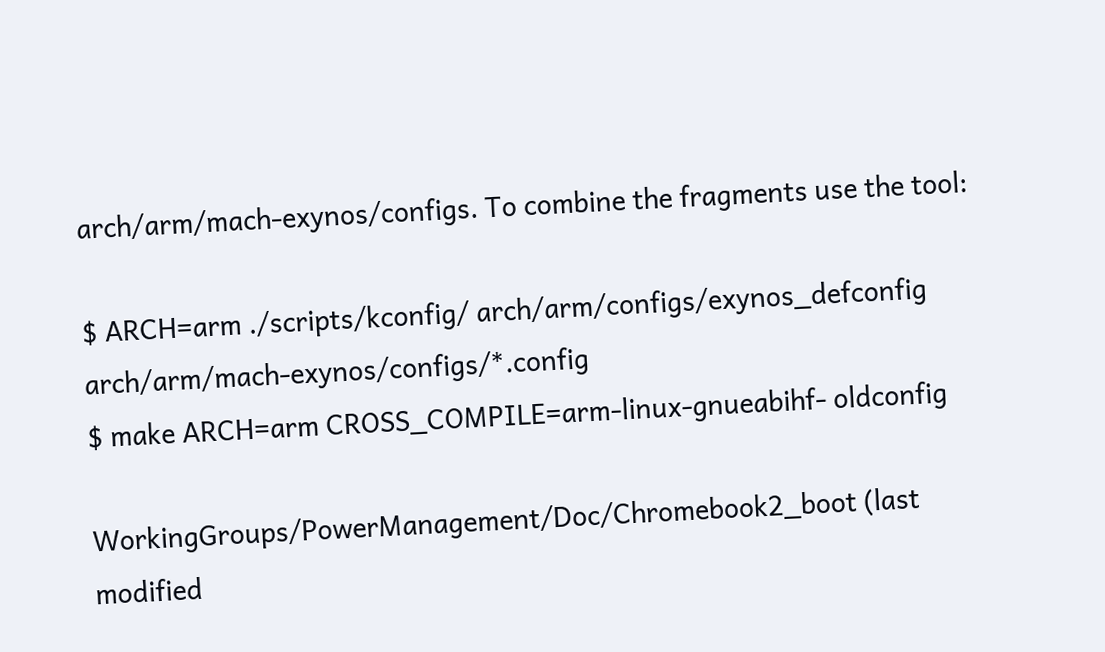arch/arm/mach-exynos/configs. To combine the fragments use the tool:

$ ARCH=arm ./scripts/kconfig/ arch/arm/configs/exynos_defconfig arch/arm/mach-exynos/configs/*.config
$ make ARCH=arm CROSS_COMPILE=arm-linux-gnueabihf- oldconfig

WorkingGroups/PowerManagement/Doc/Chromebook2_boot (last modified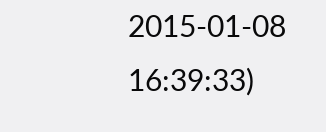2015-01-08 16:39:33)